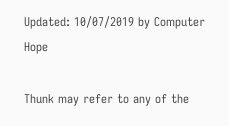Updated: 10/07/2019 by Computer Hope

Thunk may refer to any of the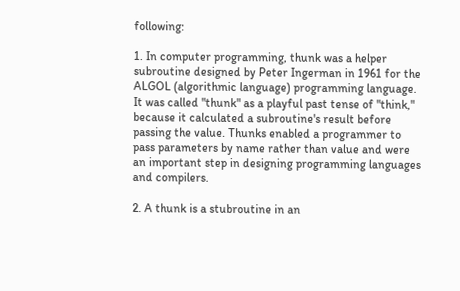following:

1. In computer programming, thunk was a helper subroutine designed by Peter Ingerman in 1961 for the ALGOL (algorithmic language) programming language. It was called "thunk" as a playful past tense of "think," because it calculated a subroutine's result before passing the value. Thunks enabled a programmer to pass parameters by name rather than value and were an important step in designing programming languages and compilers.

2. A thunk is a stubroutine in an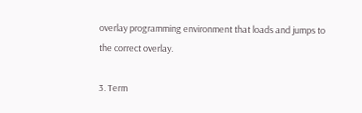overlay programming environment that loads and jumps to the correct overlay.

3. Term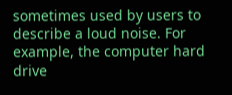sometimes used by users to describe a loud noise. For example, the computer hard drive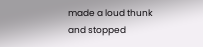made a loud thunk and stopped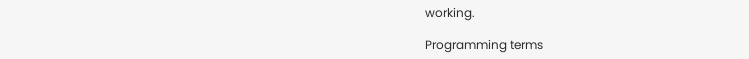working.

Programming terms